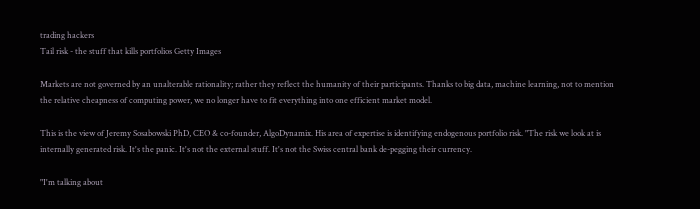trading hackers
Tail risk - the stuff that kills portfolios Getty Images

Markets are not governed by an unalterable rationality; rather they reflect the humanity of their participants. Thanks to big data, machine learning, not to mention the relative cheapness of computing power, we no longer have to fit everything into one efficient market model.

This is the view of Jeremy Sosabowski PhD, CEO & co-founder, AlgoDynamix. His area of expertise is identifying endogenous portfolio risk. "The risk we look at is internally generated risk. It's the panic. It's not the external stuff. It's not the Swiss central bank de-pegging their currency.

"I'm talking about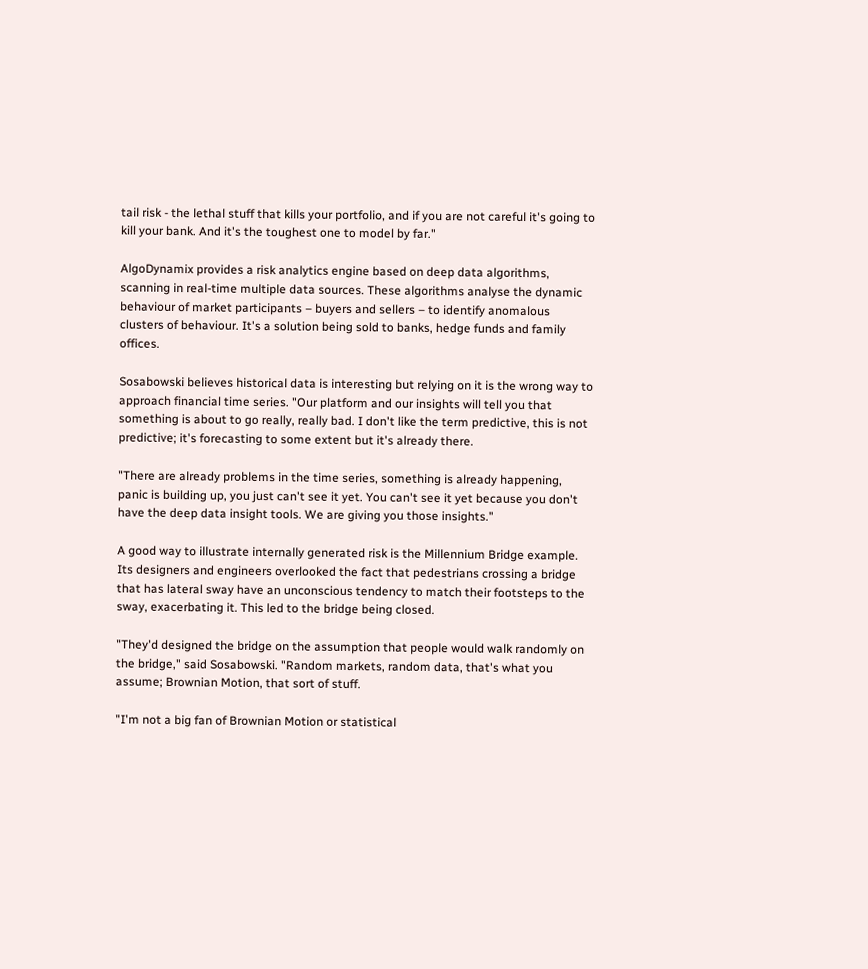tail risk - the lethal stuff that kills your portfolio, and if you are not careful it's going to kill your bank. And it's the toughest one to model by far."

AlgoDynamix provides a risk analytics engine based on deep data algorithms, scanning in real-time multiple data sources. These algorithms analyse the dynamic behaviour of market participants – buyers and sellers – to identify anomalous clusters of behaviour. It's a solution being sold to banks, hedge funds and family offices.

Sosabowski believes historical data is interesting but relying on it is the wrong way to approach financial time series. "Our platform and our insights will tell you that something is about to go really, really bad. I don't like the term predictive, this is not predictive; it's forecasting to some extent but it's already there.

"There are already problems in the time series, something is already happening, panic is building up, you just can't see it yet. You can't see it yet because you don't have the deep data insight tools. We are giving you those insights."

A good way to illustrate internally generated risk is the Millennium Bridge example. Its designers and engineers overlooked the fact that pedestrians crossing a bridge that has lateral sway have an unconscious tendency to match their footsteps to the sway, exacerbating it. This led to the bridge being closed.

"They'd designed the bridge on the assumption that people would walk randomly on the bridge," said Sosabowski. "Random markets, random data, that's what you assume; Brownian Motion, that sort of stuff.

"I'm not a big fan of Brownian Motion or statistical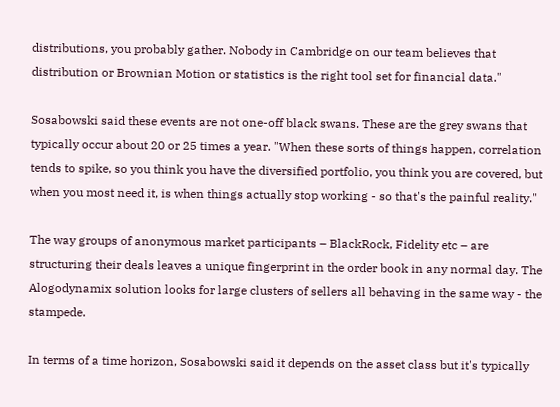distributions, you probably gather. Nobody in Cambridge on our team believes that distribution or Brownian Motion or statistics is the right tool set for financial data."

Sosabowski said these events are not one-off black swans. These are the grey swans that typically occur about 20 or 25 times a year. "When these sorts of things happen, correlation tends to spike, so you think you have the diversified portfolio, you think you are covered, but when you most need it, is when things actually stop working - so that's the painful reality."

The way groups of anonymous market participants – BlackRock, Fidelity etc – are structuring their deals leaves a unique fingerprint in the order book in any normal day. The Alogodynamix solution looks for large clusters of sellers all behaving in the same way - the stampede.

In terms of a time horizon, Sosabowski said it depends on the asset class but it's typically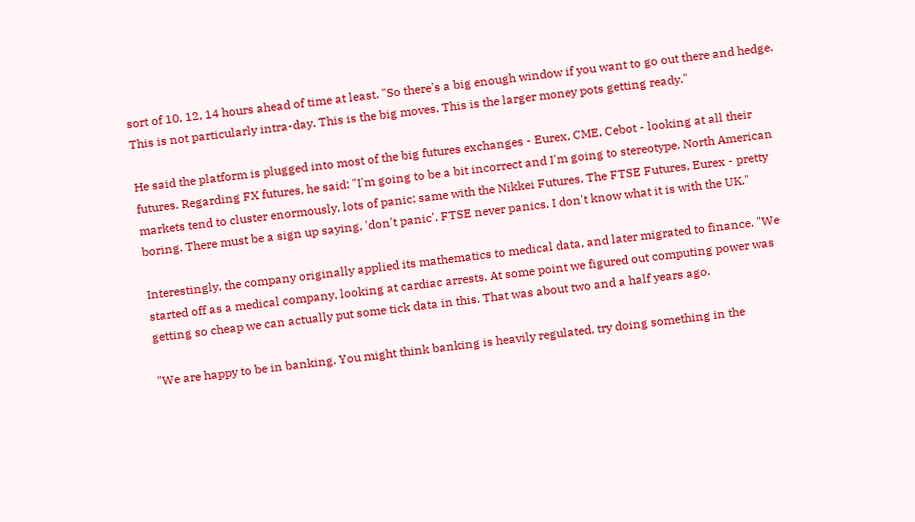sort of 10, 12, 14 hours ahead of time at least. "So there's a big enough window if you want to go out there and hedge. This is not particularly intra-day. This is the big moves. This is the larger money pots getting ready."

He said the platform is plugged into most of the big futures exchanges - Eurex, CME, Cebot - looking at all their futures. Regarding FX futures, he said: "I'm going to be a bit incorrect and I'm going to stereotype. North American markets tend to cluster enormously, lots of panic; same with the Nikkei Futures. The FTSE Futures, Eurex - pretty boring. There must be a sign up saying, 'don't panic'. FTSE never panics. I don't know what it is with the UK."

Interestingly, the company originally applied its mathematics to medical data, and later migrated to finance. "We started off as a medical company, looking at cardiac arrests. At some point we figured out computing power was getting so cheap we can actually put some tick data in this. That was about two and a half years ago.

"We are happy to be in banking. You might think banking is heavily regulated, try doing something in the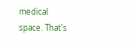medical space. That's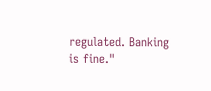regulated. Banking is fine."